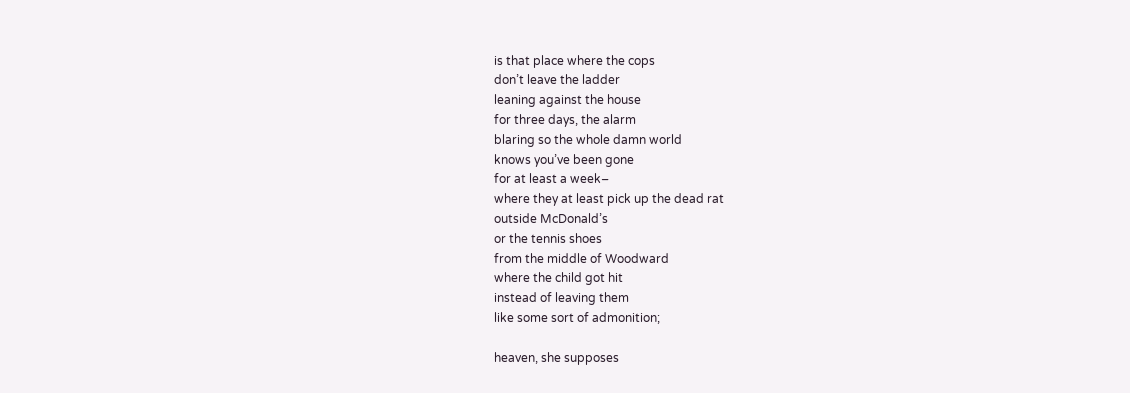is that place where the cops
don’t leave the ladder
leaning against the house
for three days, the alarm
blaring so the whole damn world
knows you’ve been gone
for at least a week–
where they at least pick up the dead rat
outside McDonald’s
or the tennis shoes
from the middle of Woodward
where the child got hit
instead of leaving them
like some sort of admonition;

heaven, she supposes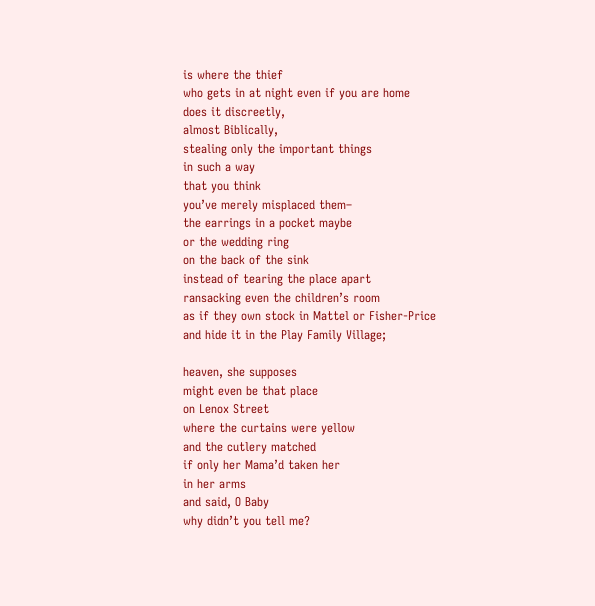is where the thief
who gets in at night even if you are home
does it discreetly,
almost Biblically,
stealing only the important things
in such a way
that you think
you’ve merely misplaced them–
the earrings in a pocket maybe
or the wedding ring
on the back of the sink
instead of tearing the place apart
ransacking even the children’s room
as if they own stock in Mattel or Fisher-Price
and hide it in the Play Family Village;

heaven, she supposes
might even be that place
on Lenox Street
where the curtains were yellow
and the cutlery matched
if only her Mama’d taken her
in her arms
and said, O Baby
why didn’t you tell me?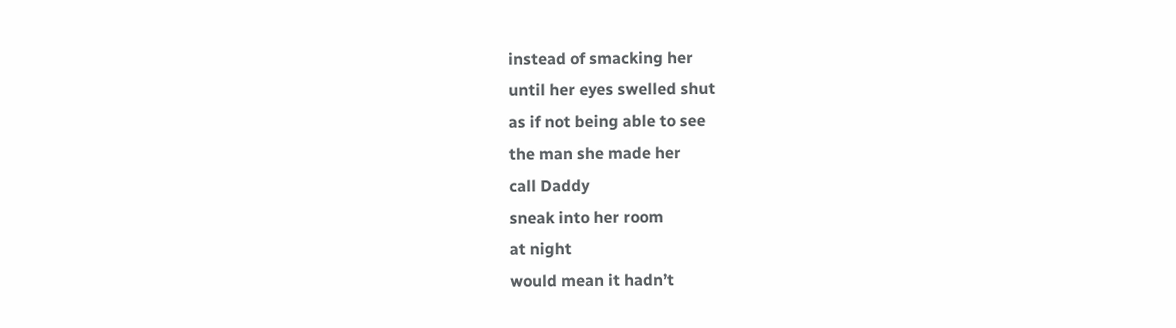instead of smacking her
until her eyes swelled shut
as if not being able to see
the man she made her
call Daddy
sneak into her room
at night
would mean it hadn’t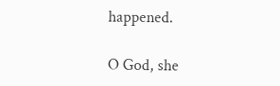happened.

O God, she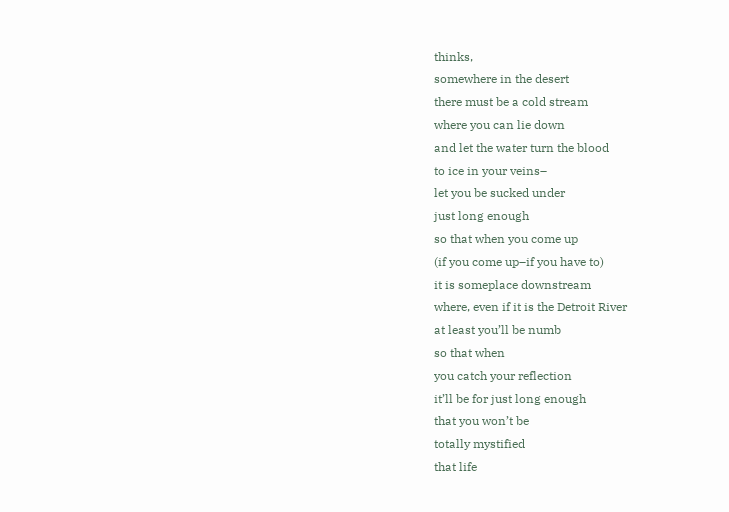thinks,
somewhere in the desert
there must be a cold stream
where you can lie down
and let the water turn the blood
to ice in your veins–
let you be sucked under
just long enough
so that when you come up
(if you come up–if you have to)
it is someplace downstream
where, even if it is the Detroit River
at least you’ll be numb
so that when
you catch your reflection
it’ll be for just long enough
that you won’t be
totally mystified
that life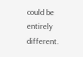could be
entirely different.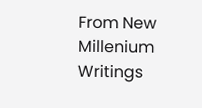From New Millenium Writings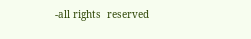-all rights  reserved